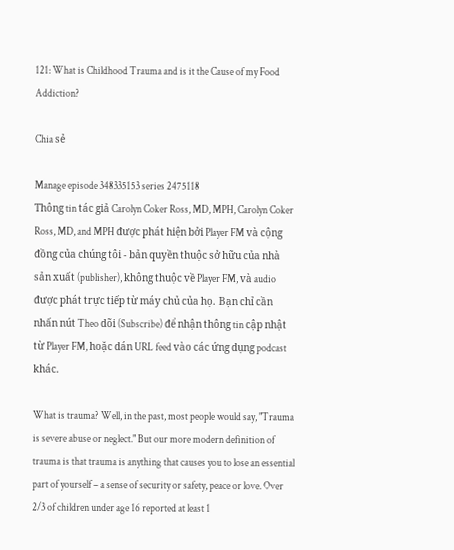121: What is Childhood Trauma and is it the Cause of my Food Addiction?

Chia sẻ

Manage episode 348335153 series 2475118
Thông tin tác giả Carolyn Coker Ross, MD, MPH, Carolyn Coker Ross, MD, and MPH được phát hiện bởi Player FM và cộng đồng của chúng tôi - bản quyền thuộc sở hữu của nhà sản xuất (publisher), không thuộc về Player FM, và audio được phát trực tiếp từ máy chủ của họ. Bạn chỉ cần nhấn nút Theo dõi (Subscribe) để nhận thông tin cập nhật từ Player FM, hoặc dán URL feed vào các ứng dụng podcast khác.

What is trauma? Well, in the past, most people would say, "Trauma is severe abuse or neglect." But our more modern definition of trauma is that trauma is anything that causes you to lose an essential part of yourself – a sense of security or safety, peace or love. Over 2/3 of children under age 16 reported at least 1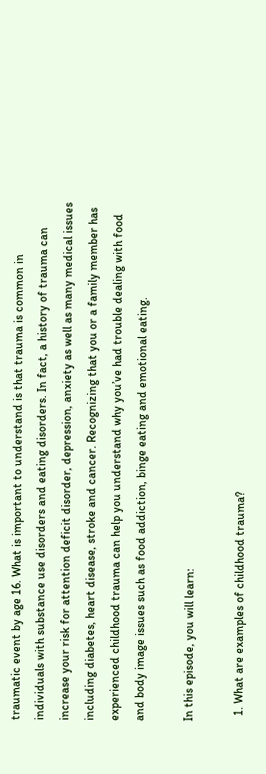traumatic event by age 16. What is important to understand is that trauma is common in individuals with substance use disorders and eating disorders. In fact, a history of trauma can increase your risk for attention deficit disorder, depression, anxiety as well as many medical issues including diabetes, heart disease, stroke and cancer. Recognizing that you or a family member has experienced childhood trauma can help you understand why you’ve had trouble dealing with food and body image issues such as food addiction, binge eating and emotional eating.

In this episode, you will learn:

  1. What are examples of childhood trauma?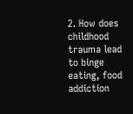2. How does childhood trauma lead to binge eating, food addiction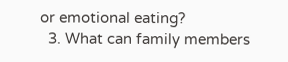or emotional eating?
  3. What can family members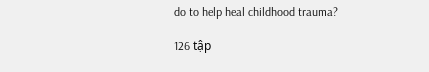do to help heal childhood trauma?

126 tập